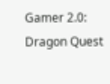Gamer 2.0: Dragon Quest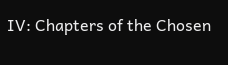IV: Chapters of the Chosen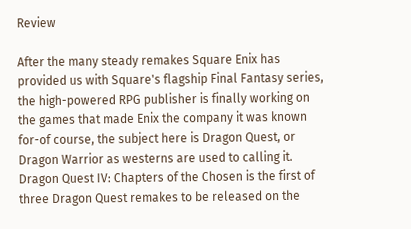Review

After the many steady remakes Square Enix has provided us with Square's flagship Final Fantasy series, the high-powered RPG publisher is finally working on the games that made Enix the company it was known for-of course, the subject here is Dragon Quest, or Dragon Warrior as westerns are used to calling it. Dragon Quest IV: Chapters of the Chosen is the first of three Dragon Quest remakes to be released on the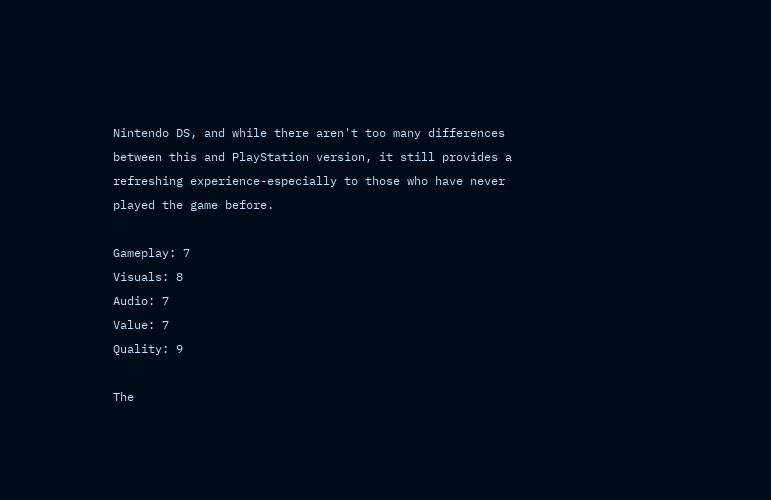Nintendo DS, and while there aren't too many differences between this and PlayStation version, it still provides a refreshing experience-especially to those who have never played the game before.

Gameplay: 7
Visuals: 8
Audio: 7
Value: 7
Quality: 9

The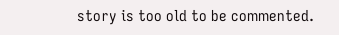story is too old to be commented.